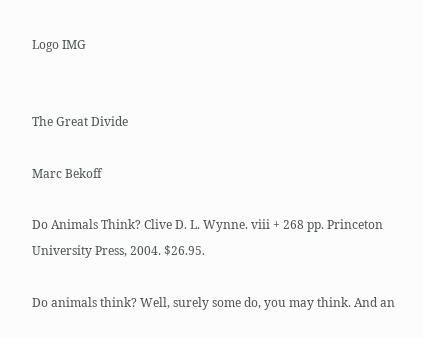Logo IMG


The Great Divide

Marc Bekoff

Do Animals Think? Clive D. L. Wynne. viii + 268 pp. Princeton University Press, 2004. $26.95.

Do animals think? Well, surely some do, you may think. And an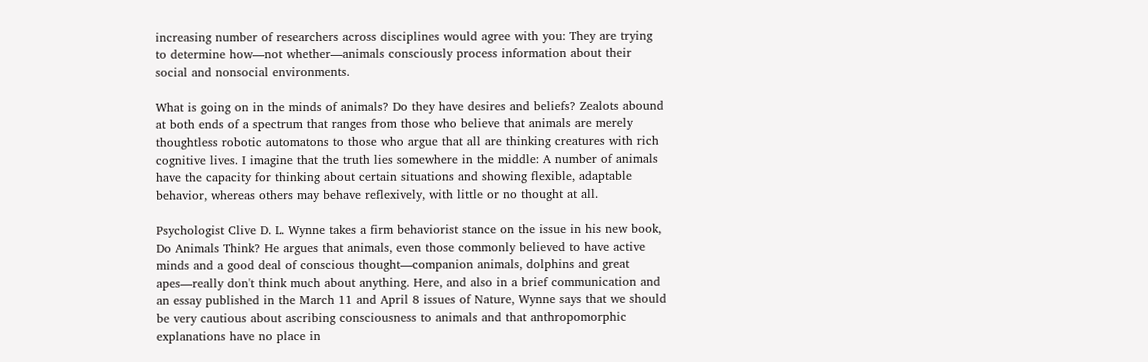increasing number of researchers across disciplines would agree with you: They are trying to determine how—not whether—animals consciously process information about their social and nonsocial environments.

What is going on in the minds of animals? Do they have desires and beliefs? Zealots abound at both ends of a spectrum that ranges from those who believe that animals are merely thoughtless robotic automatons to those who argue that all are thinking creatures with rich cognitive lives. I imagine that the truth lies somewhere in the middle: A number of animals have the capacity for thinking about certain situations and showing flexible, adaptable behavior, whereas others may behave reflexively, with little or no thought at all.

Psychologist Clive D. L. Wynne takes a firm behaviorist stance on the issue in his new book, Do Animals Think? He argues that animals, even those commonly believed to have active minds and a good deal of conscious thought—companion animals, dolphins and great apes—really don't think much about anything. Here, and also in a brief communication and an essay published in the March 11 and April 8 issues of Nature, Wynne says that we should be very cautious about ascribing consciousness to animals and that anthropomorphic explanations have no place in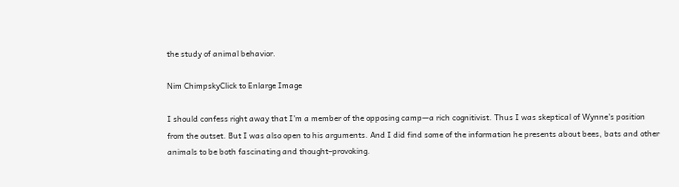the study of animal behavior.

Nim ChimpskyClick to Enlarge Image

I should confess right away that I'm a member of the opposing camp—a rich cognitivist. Thus I was skeptical of Wynne's position from the outset. But I was also open to his arguments. And I did find some of the information he presents about bees, bats and other animals to be both fascinating and thought–provoking.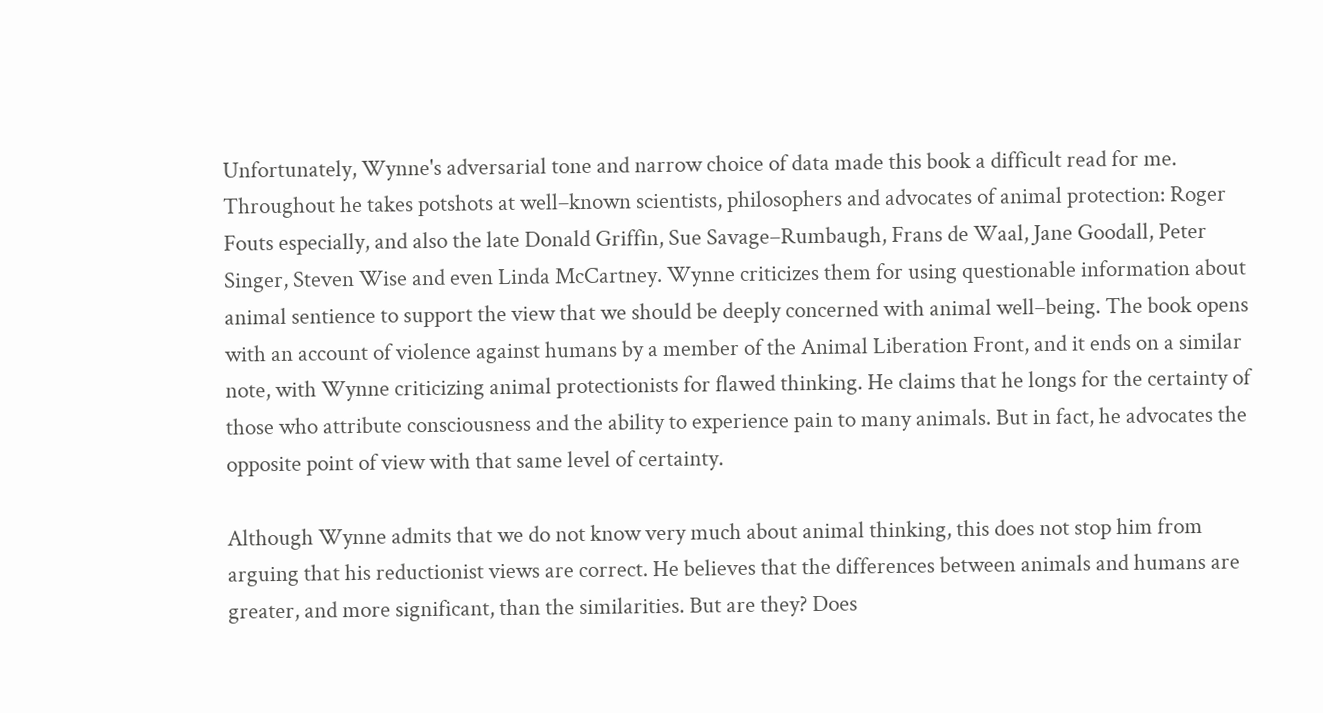Unfortunately, Wynne's adversarial tone and narrow choice of data made this book a difficult read for me. Throughout he takes potshots at well–known scientists, philosophers and advocates of animal protection: Roger Fouts especially, and also the late Donald Griffin, Sue Savage–Rumbaugh, Frans de Waal, Jane Goodall, Peter Singer, Steven Wise and even Linda McCartney. Wynne criticizes them for using questionable information about animal sentience to support the view that we should be deeply concerned with animal well–being. The book opens with an account of violence against humans by a member of the Animal Liberation Front, and it ends on a similar note, with Wynne criticizing animal protectionists for flawed thinking. He claims that he longs for the certainty of those who attribute consciousness and the ability to experience pain to many animals. But in fact, he advocates the opposite point of view with that same level of certainty.

Although Wynne admits that we do not know very much about animal thinking, this does not stop him from arguing that his reductionist views are correct. He believes that the differences between animals and humans are greater, and more significant, than the similarities. But are they? Does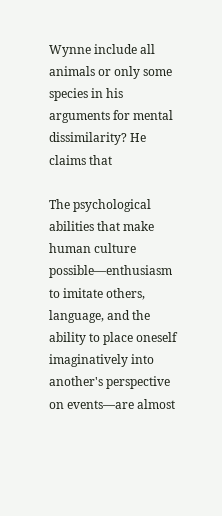Wynne include all animals or only some species in his arguments for mental dissimilarity? He claims that

The psychological abilities that make human culture possible—enthusiasm to imitate others, language, and the ability to place oneself imaginatively into another's perspective on events—are almost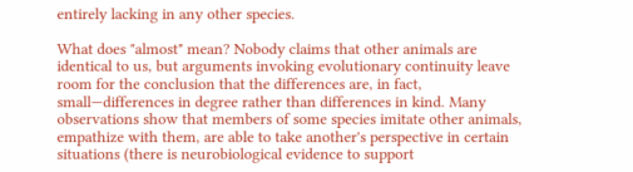entirely lacking in any other species.

What does "almost" mean? Nobody claims that other animals are identical to us, but arguments invoking evolutionary continuity leave room for the conclusion that the differences are, in fact, small—differences in degree rather than differences in kind. Many observations show that members of some species imitate other animals, empathize with them, are able to take another's perspective in certain situations (there is neurobiological evidence to support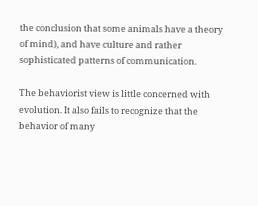the conclusion that some animals have a theory of mind), and have culture and rather sophisticated patterns of communication.

The behaviorist view is little concerned with evolution. It also fails to recognize that the behavior of many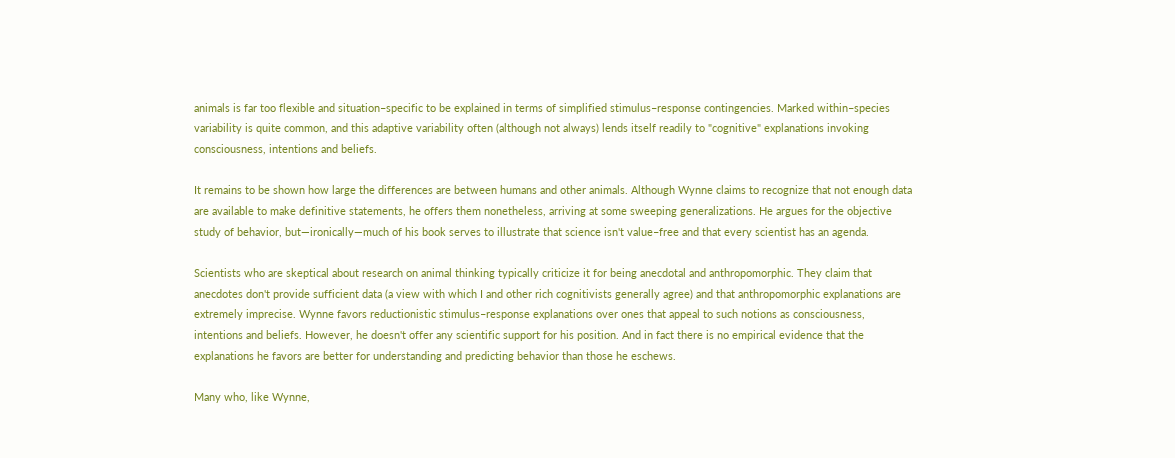animals is far too flexible and situation–specific to be explained in terms of simplified stimulus–response contingencies. Marked within–species variability is quite common, and this adaptive variability often (although not always) lends itself readily to "cognitive" explanations invoking consciousness, intentions and beliefs.

It remains to be shown how large the differences are between humans and other animals. Although Wynne claims to recognize that not enough data are available to make definitive statements, he offers them nonetheless, arriving at some sweeping generalizations. He argues for the objective study of behavior, but—ironically—much of his book serves to illustrate that science isn't value–free and that every scientist has an agenda.

Scientists who are skeptical about research on animal thinking typically criticize it for being anecdotal and anthropomorphic. They claim that anecdotes don't provide sufficient data (a view with which I and other rich cognitivists generally agree) and that anthropomorphic explanations are extremely imprecise. Wynne favors reductionistic stimulus–response explanations over ones that appeal to such notions as consciousness, intentions and beliefs. However, he doesn't offer any scientific support for his position. And in fact there is no empirical evidence that the explanations he favors are better for understanding and predicting behavior than those he eschews.

Many who, like Wynne,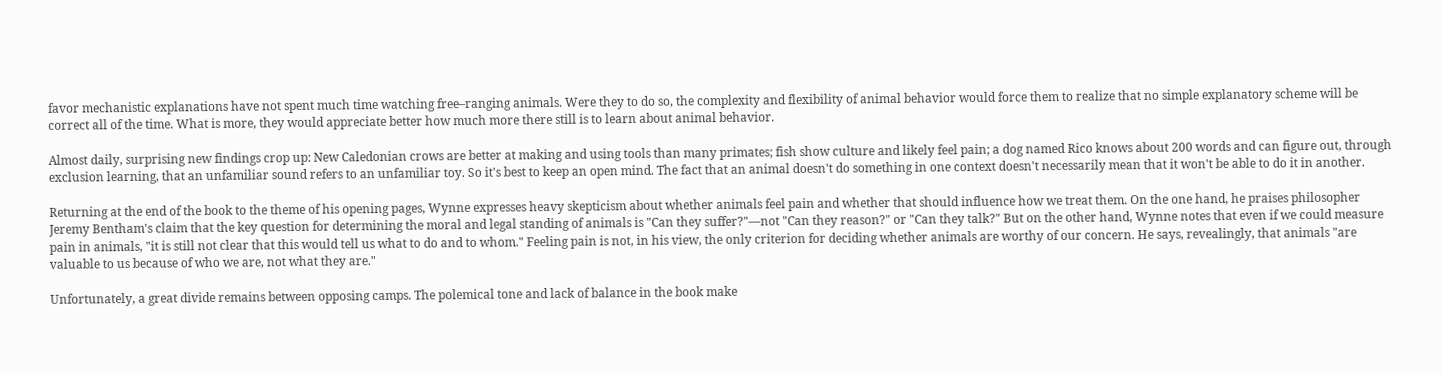favor mechanistic explanations have not spent much time watching free–ranging animals. Were they to do so, the complexity and flexibility of animal behavior would force them to realize that no simple explanatory scheme will be correct all of the time. What is more, they would appreciate better how much more there still is to learn about animal behavior.

Almost daily, surprising new findings crop up: New Caledonian crows are better at making and using tools than many primates; fish show culture and likely feel pain; a dog named Rico knows about 200 words and can figure out, through exclusion learning, that an unfamiliar sound refers to an unfamiliar toy. So it's best to keep an open mind. The fact that an animal doesn't do something in one context doesn't necessarily mean that it won't be able to do it in another.

Returning at the end of the book to the theme of his opening pages, Wynne expresses heavy skepticism about whether animals feel pain and whether that should influence how we treat them. On the one hand, he praises philosopher Jeremy Bentham's claim that the key question for determining the moral and legal standing of animals is "Can they suffer?"—not "Can they reason?" or "Can they talk?" But on the other hand, Wynne notes that even if we could measure pain in animals, "it is still not clear that this would tell us what to do and to whom." Feeling pain is not, in his view, the only criterion for deciding whether animals are worthy of our concern. He says, revealingly, that animals "are valuable to us because of who we are, not what they are."

Unfortunately, a great divide remains between opposing camps. The polemical tone and lack of balance in the book make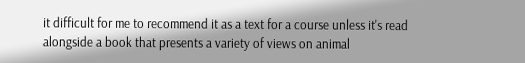it difficult for me to recommend it as a text for a course unless it's read alongside a book that presents a variety of views on animal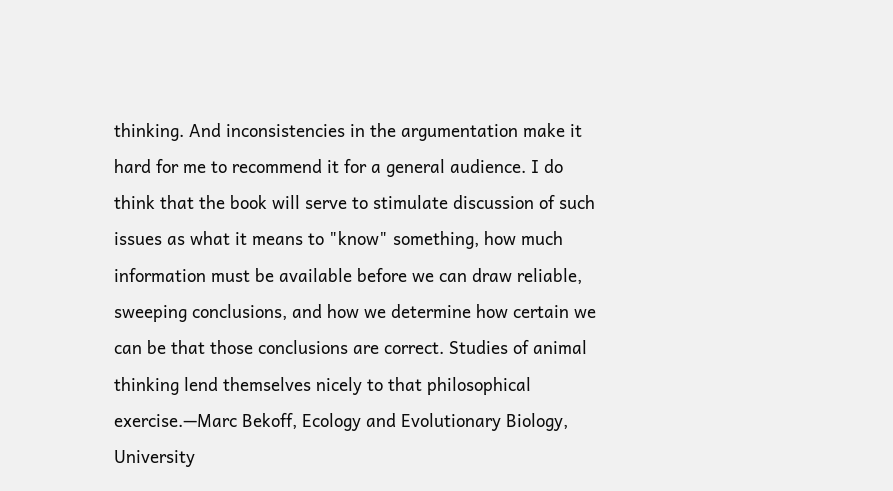thinking. And inconsistencies in the argumentation make it hard for me to recommend it for a general audience. I do think that the book will serve to stimulate discussion of such issues as what it means to "know" something, how much information must be available before we can draw reliable, sweeping conclusions, and how we determine how certain we can be that those conclusions are correct. Studies of animal thinking lend themselves nicely to that philosophical exercise.—Marc Bekoff, Ecology and Evolutionary Biology, University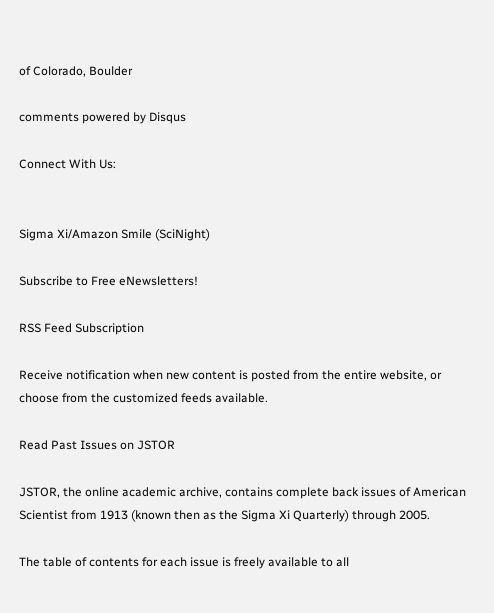of Colorado, Boulder

comments powered by Disqus

Connect With Us:


Sigma Xi/Amazon Smile (SciNight)

Subscribe to Free eNewsletters!

RSS Feed Subscription

Receive notification when new content is posted from the entire website, or choose from the customized feeds available.

Read Past Issues on JSTOR

JSTOR, the online academic archive, contains complete back issues of American Scientist from 1913 (known then as the Sigma Xi Quarterly) through 2005.

The table of contents for each issue is freely available to all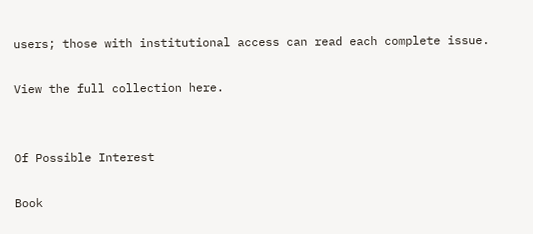users; those with institutional access can read each complete issue.

View the full collection here.


Of Possible Interest

Book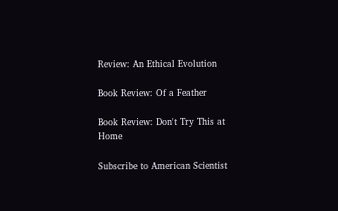Review: An Ethical Evolution

Book Review: Of a Feather

Book Review: Don't Try This at Home

Subscribe to American Scientist